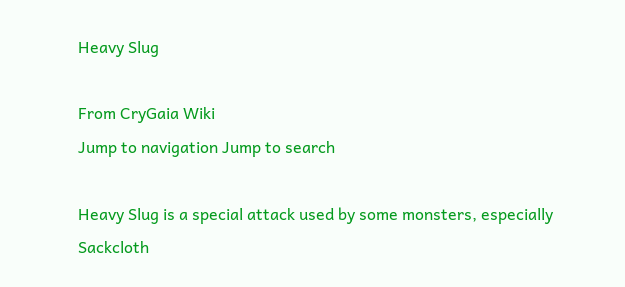Heavy Slug

From CryGaia Wiki
Jump to navigation Jump to search

Heavy Slug is a special attack used by some monsters, especially Sackcloth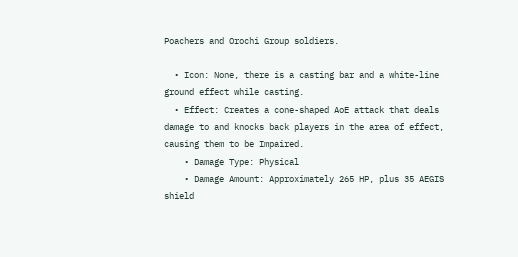Poachers and Orochi Group soldiers.

  • Icon: None, there is a casting bar and a white-line ground effect while casting.
  • Effect: Creates a cone-shaped AoE attack that deals damage to and knocks back players in the area of effect, causing them to be Impaired.
    • Damage Type: Physical
    • Damage Amount: Approximately 265 HP, plus 35 AEGIS shield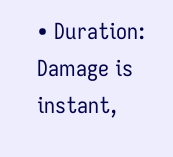• Duration: Damage is instant,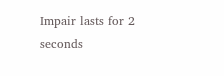Impair lasts for 2 seconds